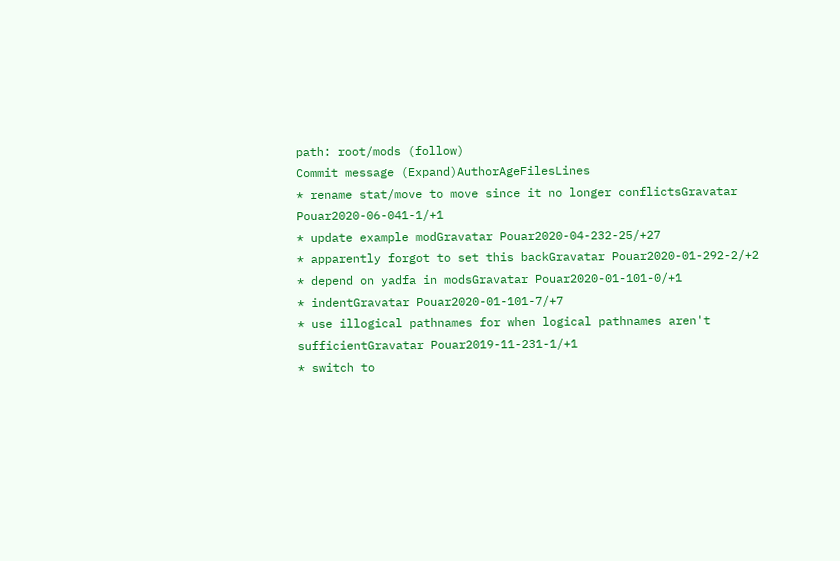path: root/mods (follow)
Commit message (Expand)AuthorAgeFilesLines
* rename stat/move to move since it no longer conflictsGravatar Pouar2020-06-041-1/+1
* update example modGravatar Pouar2020-04-232-25/+27
* apparently forgot to set this backGravatar Pouar2020-01-292-2/+2
* depend on yadfa in modsGravatar Pouar2020-01-101-0/+1
* indentGravatar Pouar2020-01-101-7/+7
* use illogical pathnames for when logical pathnames aren't sufficientGravatar Pouar2019-11-231-1/+1
* switch to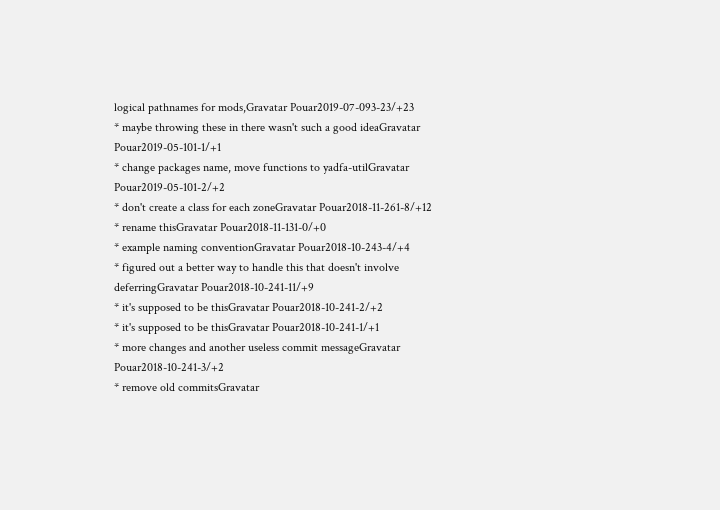logical pathnames for mods,Gravatar Pouar2019-07-093-23/+23
* maybe throwing these in there wasn't such a good ideaGravatar Pouar2019-05-101-1/+1
* change packages name, move functions to yadfa-utilGravatar Pouar2019-05-101-2/+2
* don't create a class for each zoneGravatar Pouar2018-11-261-8/+12
* rename thisGravatar Pouar2018-11-131-0/+0
* example naming conventionGravatar Pouar2018-10-243-4/+4
* figured out a better way to handle this that doesn't involve deferringGravatar Pouar2018-10-241-11/+9
* it's supposed to be thisGravatar Pouar2018-10-241-2/+2
* it's supposed to be thisGravatar Pouar2018-10-241-1/+1
* more changes and another useless commit messageGravatar Pouar2018-10-241-3/+2
* remove old commitsGravatar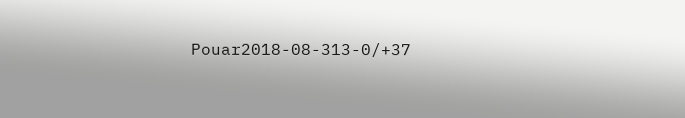Pouar2018-08-313-0/+37